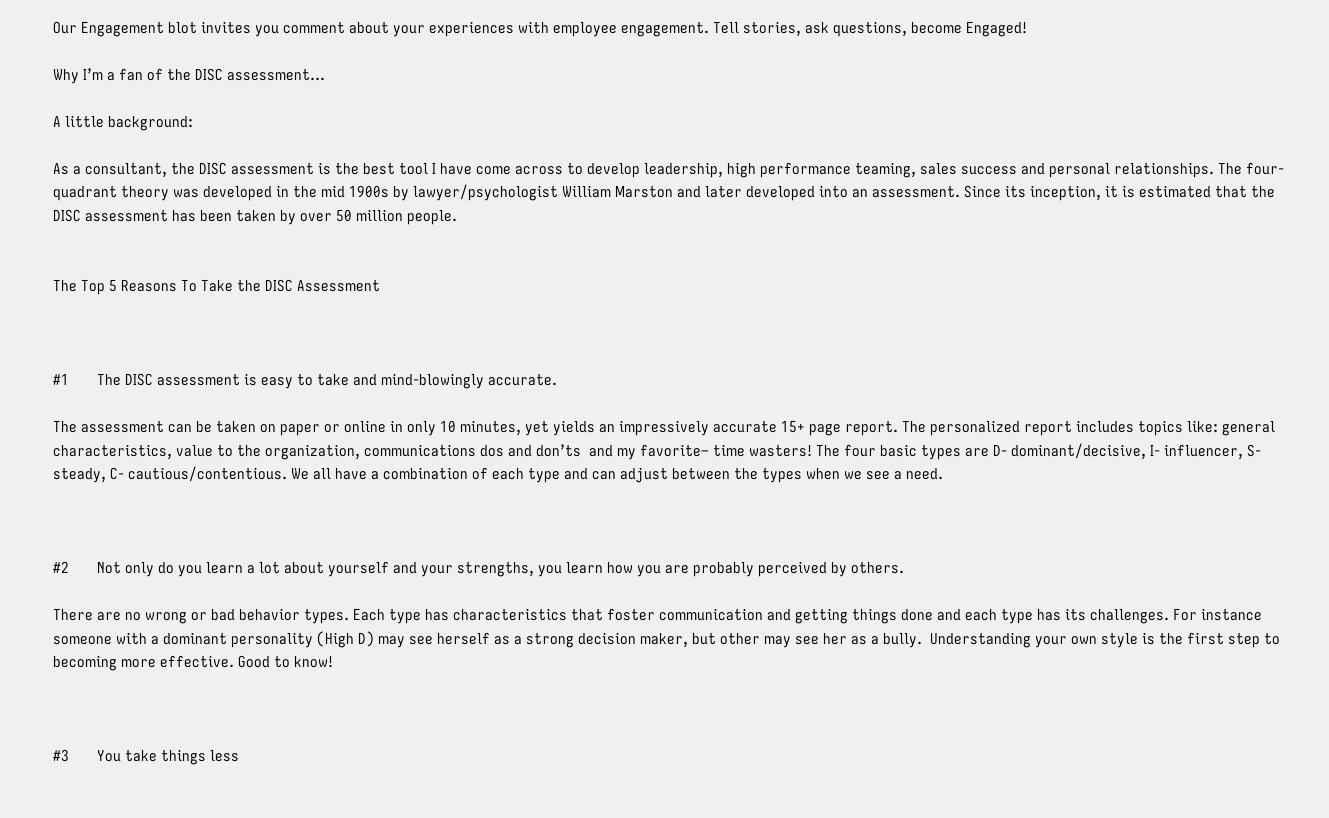Our Engagement blot invites you comment about your experiences with employee engagement. Tell stories, ask questions, become Engaged!

Why I’m a fan of the DISC assessment…

A little background:

As a consultant, the DISC assessment is the best tool I have come across to develop leadership, high performance teaming, sales success and personal relationships. The four-quadrant theory was developed in the mid 1900s by lawyer/psychologist William Marston and later developed into an assessment. Since its inception, it is estimated that the DISC assessment has been taken by over 50 million people.


The Top 5 Reasons To Take the DISC Assessment



#1       The DISC assessment is easy to take and mind-blowingly accurate.

The assessment can be taken on paper or online in only 10 minutes, yet yields an impressively accurate 15+ page report. The personalized report includes topics like: general characteristics, value to the organization, communications dos and don’ts  and my favorite– time wasters! The four basic types are D- dominant/decisive, I- influencer, S- steady, C- cautious/contentious. We all have a combination of each type and can adjust between the types when we see a need.



#2       Not only do you learn a lot about yourself and your strengths, you learn how you are probably perceived by others.

There are no wrong or bad behavior types. Each type has characteristics that foster communication and getting things done and each type has its challenges. For instance someone with a dominant personality (High D) may see herself as a strong decision maker, but other may see her as a bully.  Understanding your own style is the first step to becoming more effective. Good to know!



#3       You take things less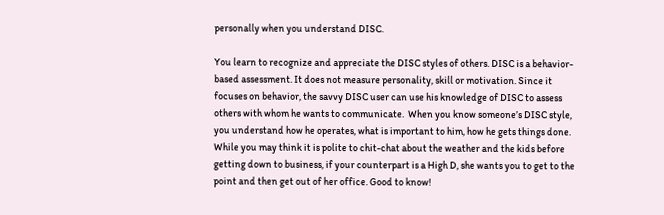personally when you understand DISC.

You learn to recognize and appreciate the DISC styles of others. DISC is a behavior-based assessment. It does not measure personality, skill or motivation. Since it focuses on behavior, the savvy DISC user can use his knowledge of DISC to assess others with whom he wants to communicate.  When you know someone’s DISC style, you understand how he operates, what is important to him, how he gets things done. While you may think it is polite to chit-chat about the weather and the kids before getting down to business, if your counterpart is a High D, she wants you to get to the point and then get out of her office. Good to know!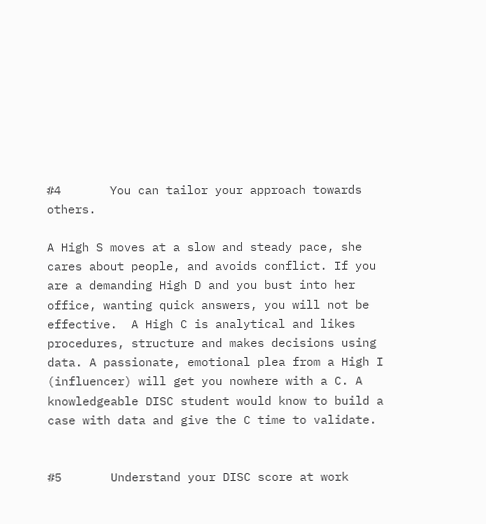#4       You can tailor your approach towards others.

A High S moves at a slow and steady pace, she cares about people, and avoids conflict. If you are a demanding High D and you bust into her office, wanting quick answers, you will not be effective.  A High C is analytical and likes procedures, structure and makes decisions using data. A passionate, emotional plea from a High I (influencer) will get you nowhere with a C. A knowledgeable DISC student would know to build a case with data and give the C time to validate.


#5       Understand your DISC score at work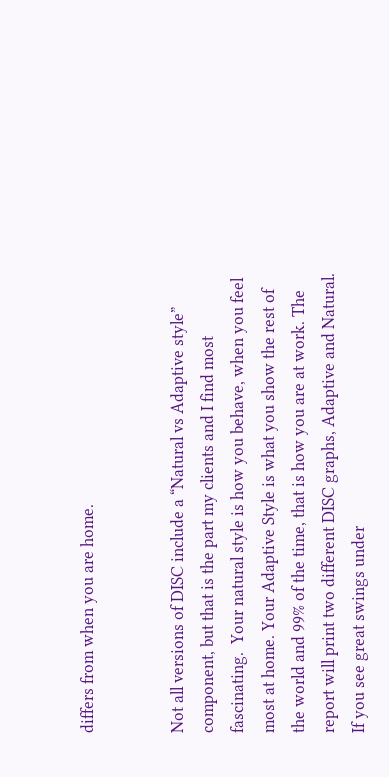differs from when you are home.


Not all versions of DISC include a “Natural vs Adaptive style” component, but that is the part my clients and I find most fascinating.  Your natural style is how you behave, when you feel most at home. Your Adaptive Style is what you show the rest of the world and 99% of the time, that is how you are at work. The report will print two different DISC graphs, Adaptive and Natural.  If you see great swings under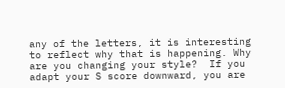any of the letters, it is interesting to reflect why that is happening. Why are you changing your style?  If you adapt your S score downward, you are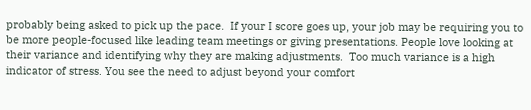probably being asked to pick up the pace.  If your I score goes up, your job may be requiring you to be more people-focused like leading team meetings or giving presentations. People love looking at their variance and identifying why they are making adjustments.  Too much variance is a high indicator of stress. You see the need to adjust beyond your comfort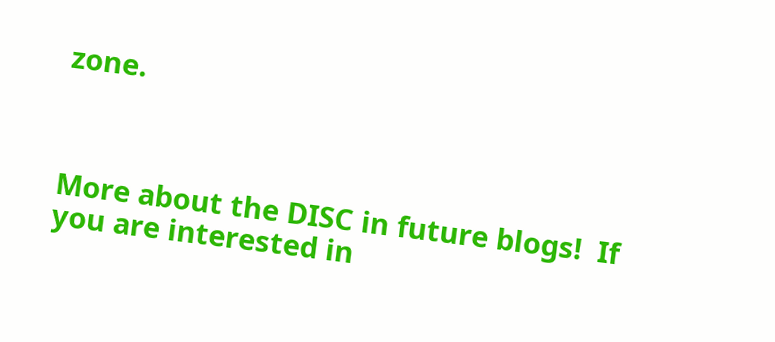zone.



More about the DISC in future blogs!  If you are interested in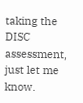taking the DISC assessment, just let me know.